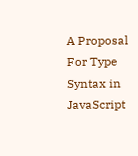A Proposal For Type Syntax in JavaScript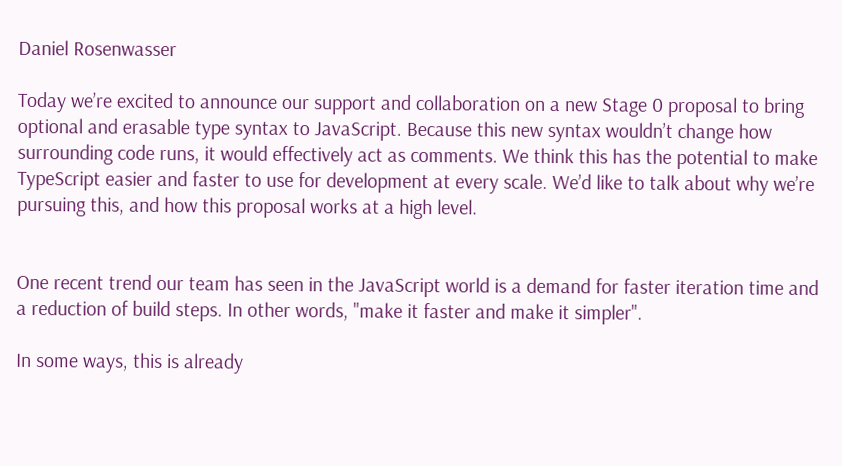Daniel Rosenwasser

Today we’re excited to announce our support and collaboration on a new Stage 0 proposal to bring optional and erasable type syntax to JavaScript. Because this new syntax wouldn’t change how surrounding code runs, it would effectively act as comments. We think this has the potential to make TypeScript easier and faster to use for development at every scale. We’d like to talk about why we’re pursuing this, and how this proposal works at a high level.


One recent trend our team has seen in the JavaScript world is a demand for faster iteration time and a reduction of build steps. In other words, "make it faster and make it simpler".

In some ways, this is already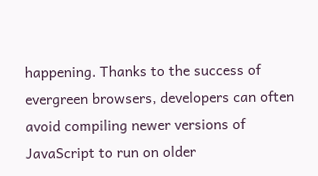happening. Thanks to the success of evergreen browsers, developers can often avoid compiling newer versions of JavaScript to run on older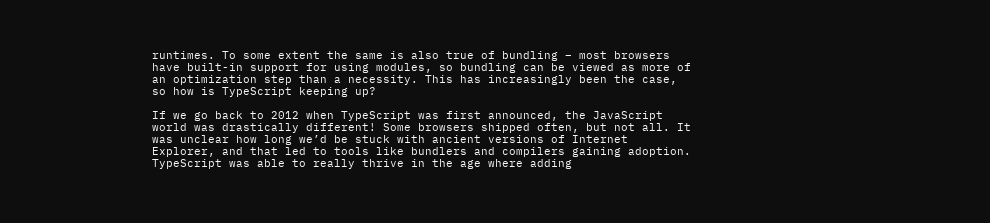runtimes. To some extent the same is also true of bundling – most browsers have built-in support for using modules, so bundling can be viewed as more of an optimization step than a necessity. This has increasingly been the case, so how is TypeScript keeping up?

If we go back to 2012 when TypeScript was first announced, the JavaScript world was drastically different! Some browsers shipped often, but not all. It was unclear how long we’d be stuck with ancient versions of Internet Explorer, and that led to tools like bundlers and compilers gaining adoption. TypeScript was able to really thrive in the age where adding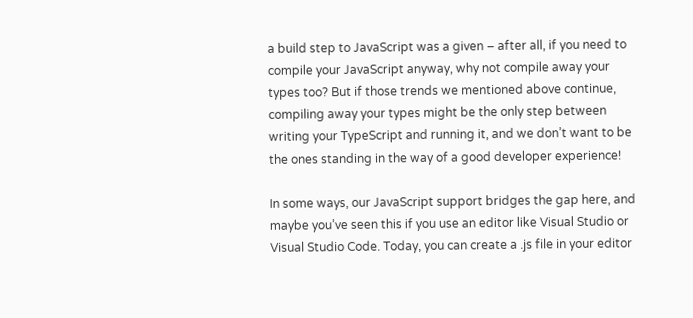a build step to JavaScript was a given – after all, if you need to compile your JavaScript anyway, why not compile away your types too? But if those trends we mentioned above continue, compiling away your types might be the only step between writing your TypeScript and running it, and we don’t want to be the ones standing in the way of a good developer experience!

In some ways, our JavaScript support bridges the gap here, and maybe you’ve seen this if you use an editor like Visual Studio or Visual Studio Code. Today, you can create a .js file in your editor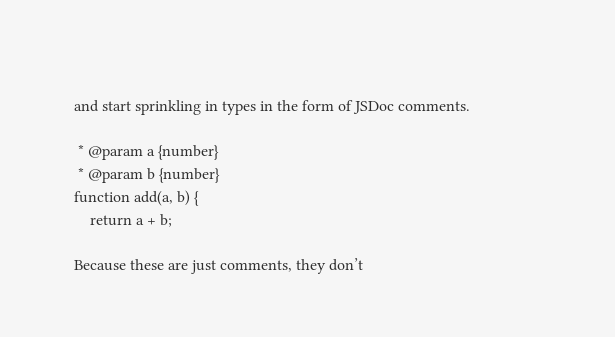and start sprinkling in types in the form of JSDoc comments.

 * @param a {number}
 * @param b {number}
function add(a, b) {
    return a + b;

Because these are just comments, they don’t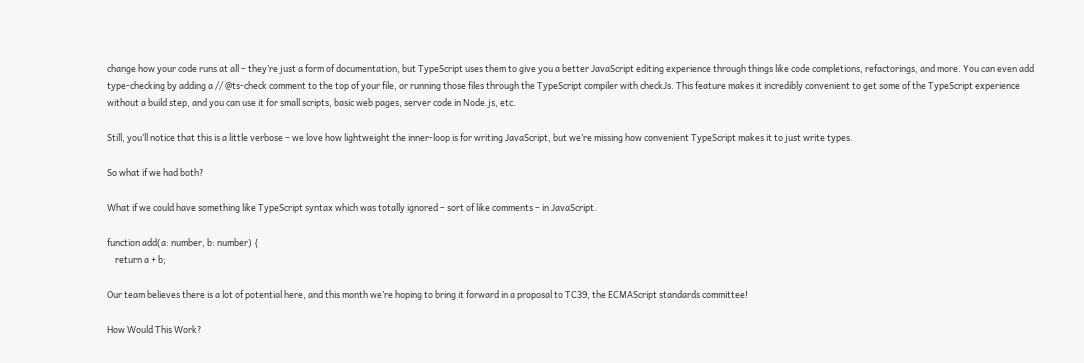change how your code runs at all – they’re just a form of documentation, but TypeScript uses them to give you a better JavaScript editing experience through things like code completions, refactorings, and more. You can even add type-checking by adding a // @ts-check comment to the top of your file, or running those files through the TypeScript compiler with checkJs. This feature makes it incredibly convenient to get some of the TypeScript experience without a build step, and you can use it for small scripts, basic web pages, server code in Node.js, etc.

Still, you’ll notice that this is a little verbose – we love how lightweight the inner-loop is for writing JavaScript, but we’re missing how convenient TypeScript makes it to just write types.

So what if we had both?

What if we could have something like TypeScript syntax which was totally ignored – sort of like comments – in JavaScript.

function add(a: number, b: number) {
    return a + b;

Our team believes there is a lot of potential here, and this month we’re hoping to bring it forward in a proposal to TC39, the ECMAScript standards committee!

How Would This Work?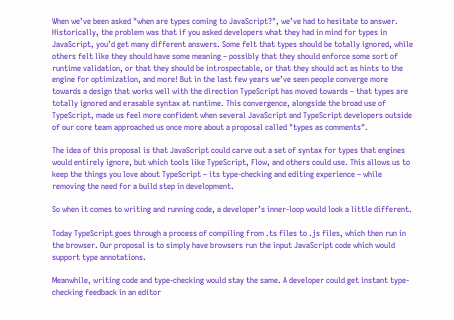When we’ve been asked "when are types coming to JavaScript?", we’ve had to hesitate to answer. Historically, the problem was that if you asked developers what they had in mind for types in JavaScript, you’d get many different answers. Some felt that types should be totally ignored, while others felt like they should have some meaning – possibly that they should enforce some sort of runtime validation, or that they should be introspectable, or that they should act as hints to the engine for optimization, and more! But in the last few years we’ve seen people converge more towards a design that works well with the direction TypeScript has moved towards – that types are totally ignored and erasable syntax at runtime. This convergence, alongside the broad use of TypeScript, made us feel more confident when several JavaScript and TypeScript developers outside of our core team approached us once more about a proposal called "types as comments".

The idea of this proposal is that JavaScript could carve out a set of syntax for types that engines would entirely ignore, but which tools like TypeScript, Flow, and others could use. This allows us to keep the things you love about TypeScript – its type-checking and editing experience – while removing the need for a build step in development.

So when it comes to writing and running code, a developer’s inner-loop would look a little different.

Today TypeScript goes through a process of compiling from .ts files to .js files, which then run in the browser. Our proposal is to simply have browsers run the input JavaScript code which would support type annotations.

Meanwhile, writing code and type-checking would stay the same. A developer could get instant type-checking feedback in an editor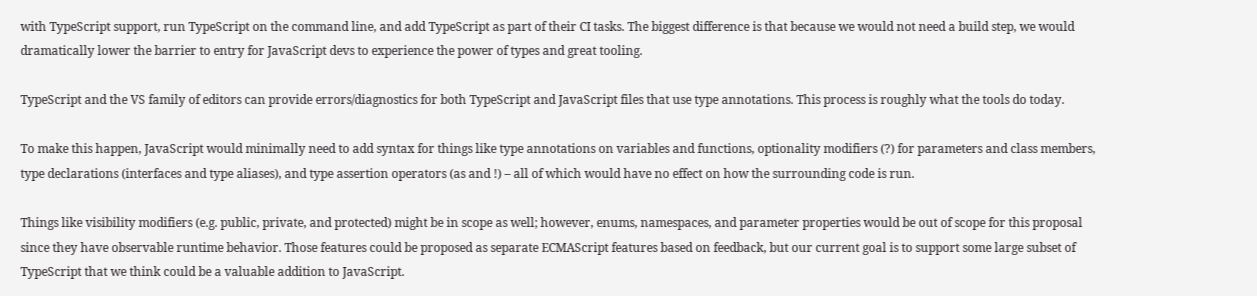with TypeScript support, run TypeScript on the command line, and add TypeScript as part of their CI tasks. The biggest difference is that because we would not need a build step, we would dramatically lower the barrier to entry for JavaScript devs to experience the power of types and great tooling.

TypeScript and the VS family of editors can provide errors/diagnostics for both TypeScript and JavaScript files that use type annotations. This process is roughly what the tools do today.

To make this happen, JavaScript would minimally need to add syntax for things like type annotations on variables and functions, optionality modifiers (?) for parameters and class members, type declarations (interfaces and type aliases), and type assertion operators (as and !) – all of which would have no effect on how the surrounding code is run.

Things like visibility modifiers (e.g. public, private, and protected) might be in scope as well; however, enums, namespaces, and parameter properties would be out of scope for this proposal since they have observable runtime behavior. Those features could be proposed as separate ECMAScript features based on feedback, but our current goal is to support some large subset of TypeScript that we think could be a valuable addition to JavaScript.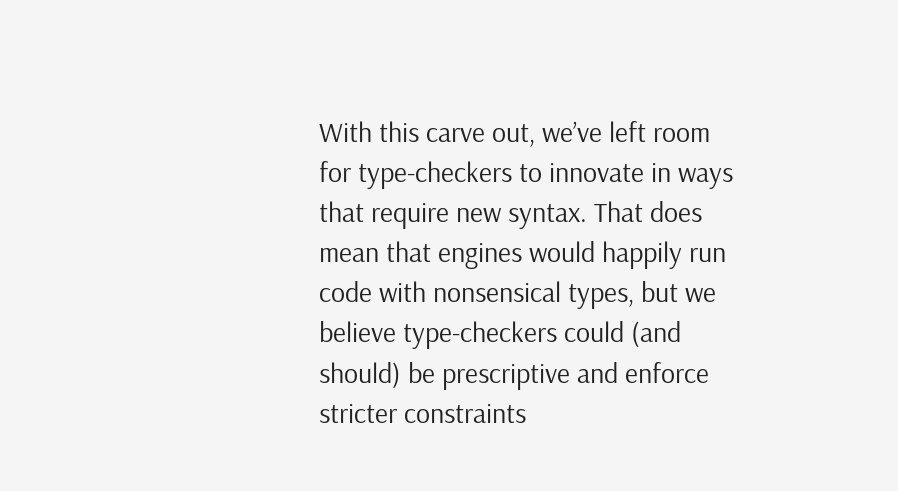With this carve out, we’ve left room for type-checkers to innovate in ways that require new syntax. That does mean that engines would happily run code with nonsensical types, but we believe type-checkers could (and should) be prescriptive and enforce stricter constraints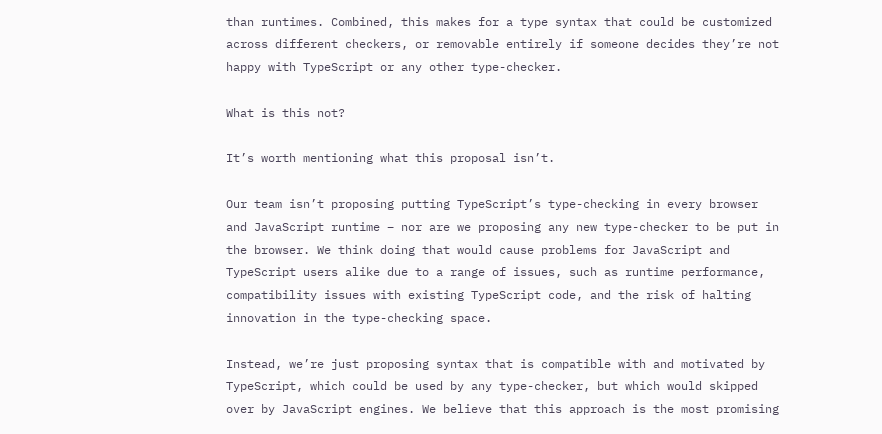than runtimes. Combined, this makes for a type syntax that could be customized across different checkers, or removable entirely if someone decides they’re not happy with TypeScript or any other type-checker.

What is this not?

It’s worth mentioning what this proposal isn’t.

Our team isn’t proposing putting TypeScript’s type-checking in every browser and JavaScript runtime – nor are we proposing any new type-checker to be put in the browser. We think doing that would cause problems for JavaScript and TypeScript users alike due to a range of issues, such as runtime performance, compatibility issues with existing TypeScript code, and the risk of halting innovation in the type-checking space.

Instead, we’re just proposing syntax that is compatible with and motivated by TypeScript, which could be used by any type-checker, but which would skipped over by JavaScript engines. We believe that this approach is the most promising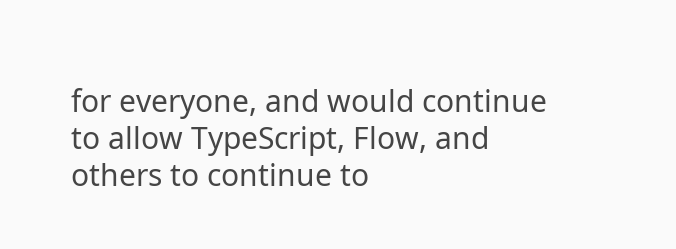for everyone, and would continue to allow TypeScript, Flow, and others to continue to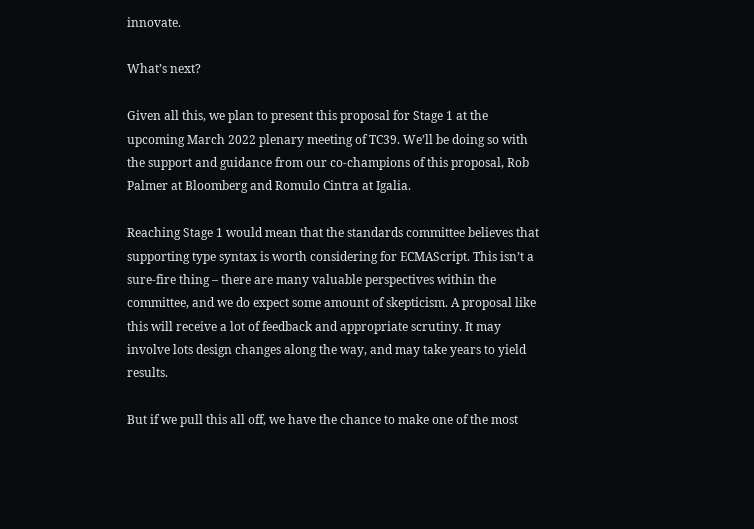innovate.

What’s next?

Given all this, we plan to present this proposal for Stage 1 at the upcoming March 2022 plenary meeting of TC39. We’ll be doing so with the support and guidance from our co-champions of this proposal, Rob Palmer at Bloomberg and Romulo Cintra at Igalia.

Reaching Stage 1 would mean that the standards committee believes that supporting type syntax is worth considering for ECMAScript. This isn’t a sure-fire thing – there are many valuable perspectives within the committee, and we do expect some amount of skepticism. A proposal like this will receive a lot of feedback and appropriate scrutiny. It may involve lots design changes along the way, and may take years to yield results.

But if we pull this all off, we have the chance to make one of the most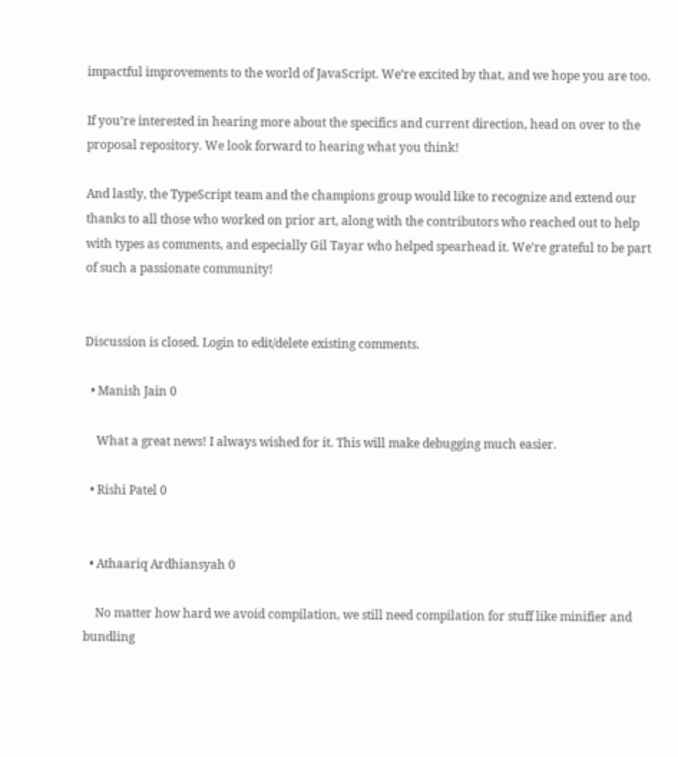impactful improvements to the world of JavaScript. We’re excited by that, and we hope you are too.

If you’re interested in hearing more about the specifics and current direction, head on over to the proposal repository. We look forward to hearing what you think!

And lastly, the TypeScript team and the champions group would like to recognize and extend our thanks to all those who worked on prior art, along with the contributors who reached out to help with types as comments, and especially Gil Tayar who helped spearhead it. We’re grateful to be part of such a passionate community!


Discussion is closed. Login to edit/delete existing comments.

  • Manish Jain 0

    What a great news! I always wished for it. This will make debugging much easier.

  • Rishi Patel 0


  • Athaariq Ardhiansyah 0

    No matter how hard we avoid compilation, we still need compilation for stuff like minifier and bundling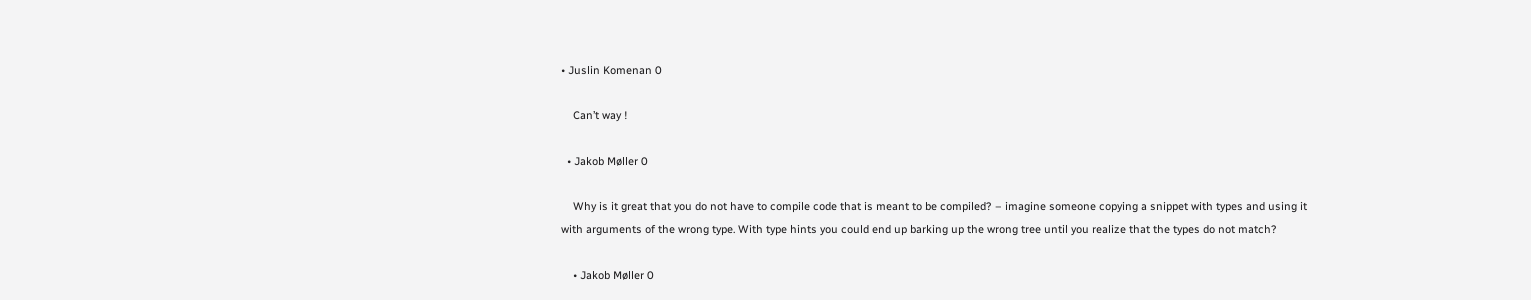• Juslin Komenan 0

    Can’t way !

  • Jakob Møller 0

    Why is it great that you do not have to compile code that is meant to be compiled? – imagine someone copying a snippet with types and using it with arguments of the wrong type. With type hints you could end up barking up the wrong tree until you realize that the types do not match?

    • Jakob Møller 0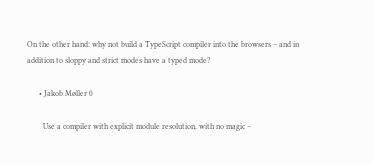On the other hand: why not build a TypeScript compiler into the browsers – and in addition to sloppy and strict modes have a typed mode?

      • Jakob Møller 0

        Use a compiler with explicit module resolution, with no magic –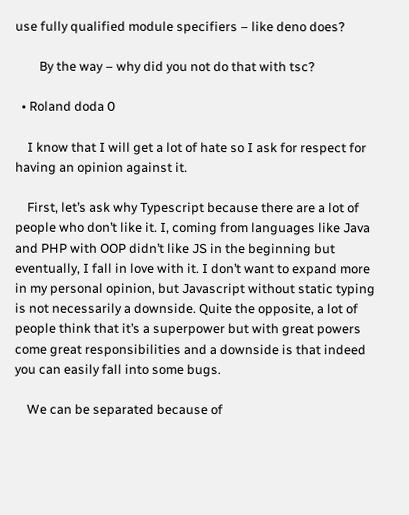use fully qualified module specifiers – like deno does?

        By the way – why did you not do that with tsc?

  • Roland doda 0

    I know that I will get a lot of hate so I ask for respect for having an opinion against it.

    First, let’s ask why Typescript because there are a lot of people who don’t like it. I, coming from languages like Java and PHP with OOP didn’t like JS in the beginning but eventually, I fall in love with it. I don’t want to expand more in my personal opinion, but Javascript without static typing is not necessarily a downside. Quite the opposite, a lot of people think that it’s a superpower but with great powers come great responsibilities and a downside is that indeed you can easily fall into some bugs.

    We can be separated because of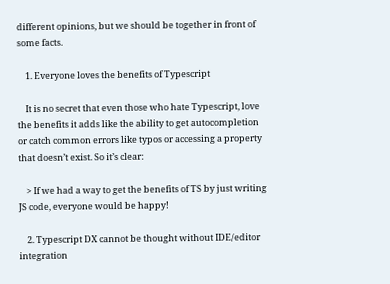different opinions, but we should be together in front of some facts.

    1. Everyone loves the benefits of Typescript

    It is no secret that even those who hate Typescript, love the benefits it adds like the ability to get autocompletion or catch common errors like typos or accessing a property that doesn’t exist. So it’s clear:

    > If we had a way to get the benefits of TS by just writing JS code, everyone would be happy!

    2. Typescript DX cannot be thought without IDE/editor integration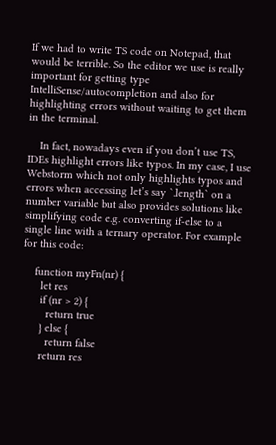If we had to write TS code on Notepad, that would be terrible. So the editor we use is really important for getting type IntelliSense/autocompletion and also for highlighting errors without waiting to get them in the terminal.

    In fact, nowadays even if you don’t use TS, IDEs highlight errors like typos. In my case, I use Webstorm which not only highlights typos and errors when accessing let’s say `.length` on a number variable but also provides solutions like simplifying code e.g. converting if-else to a single line with a ternary operator. For example for this code:

    function myFn(nr) {
      let res
      if (nr > 2) {
        return true
      } else {
        return false
      return res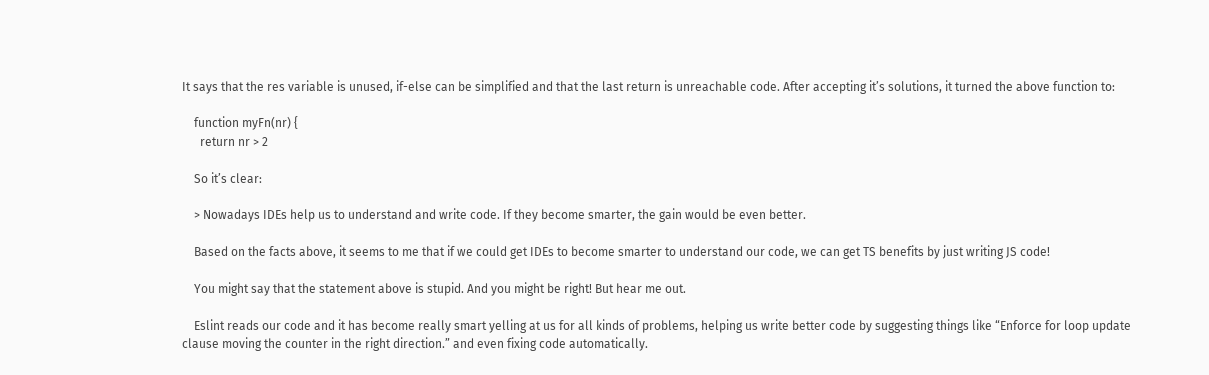It says that the res variable is unused, if-else can be simplified and that the last return is unreachable code. After accepting it’s solutions, it turned the above function to:

    function myFn(nr) {
      return nr > 2

    So it’s clear:

    > Nowadays IDEs help us to understand and write code. If they become smarter, the gain would be even better.

    Based on the facts above, it seems to me that if we could get IDEs to become smarter to understand our code, we can get TS benefits by just writing JS code!

    You might say that the statement above is stupid. And you might be right! But hear me out.

    Eslint reads our code and it has become really smart yelling at us for all kinds of problems, helping us write better code by suggesting things like “Enforce for loop update clause moving the counter in the right direction.” and even fixing code automatically.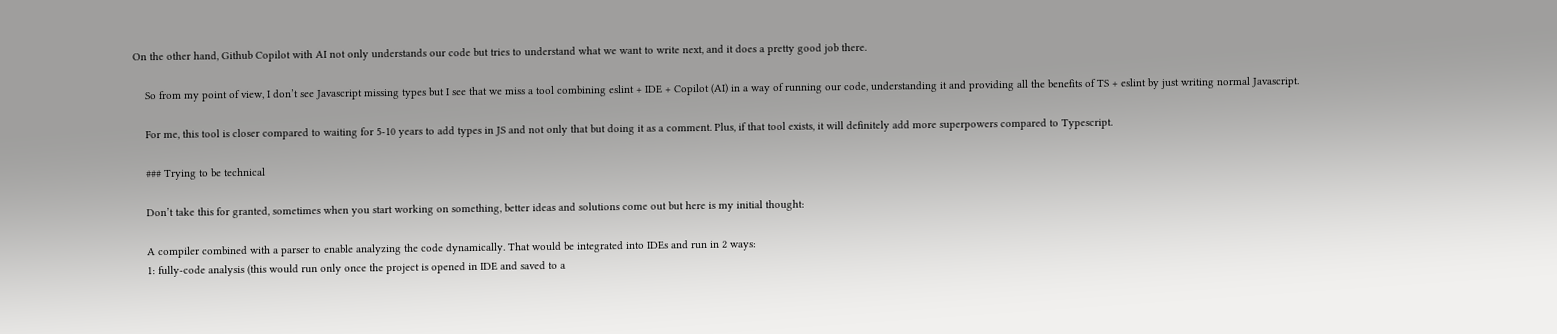On the other hand, Github Copilot with AI not only understands our code but tries to understand what we want to write next, and it does a pretty good job there.

    So from my point of view, I don’t see Javascript missing types but I see that we miss a tool combining eslint + IDE + Copilot (AI) in a way of running our code, understanding it and providing all the benefits of TS + eslint by just writing normal Javascript.

    For me, this tool is closer compared to waiting for 5-10 years to add types in JS and not only that but doing it as a comment. Plus, if that tool exists, it will definitely add more superpowers compared to Typescript.

    ### Trying to be technical

    Don’t take this for granted, sometimes when you start working on something, better ideas and solutions come out but here is my initial thought:

    A compiler combined with a parser to enable analyzing the code dynamically. That would be integrated into IDEs and run in 2 ways:
    1: fully-code analysis (this would run only once the project is opened in IDE and saved to a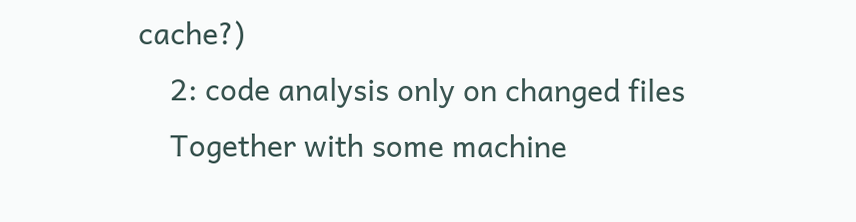cache?)
    2: code analysis only on changed files
    Together with some machine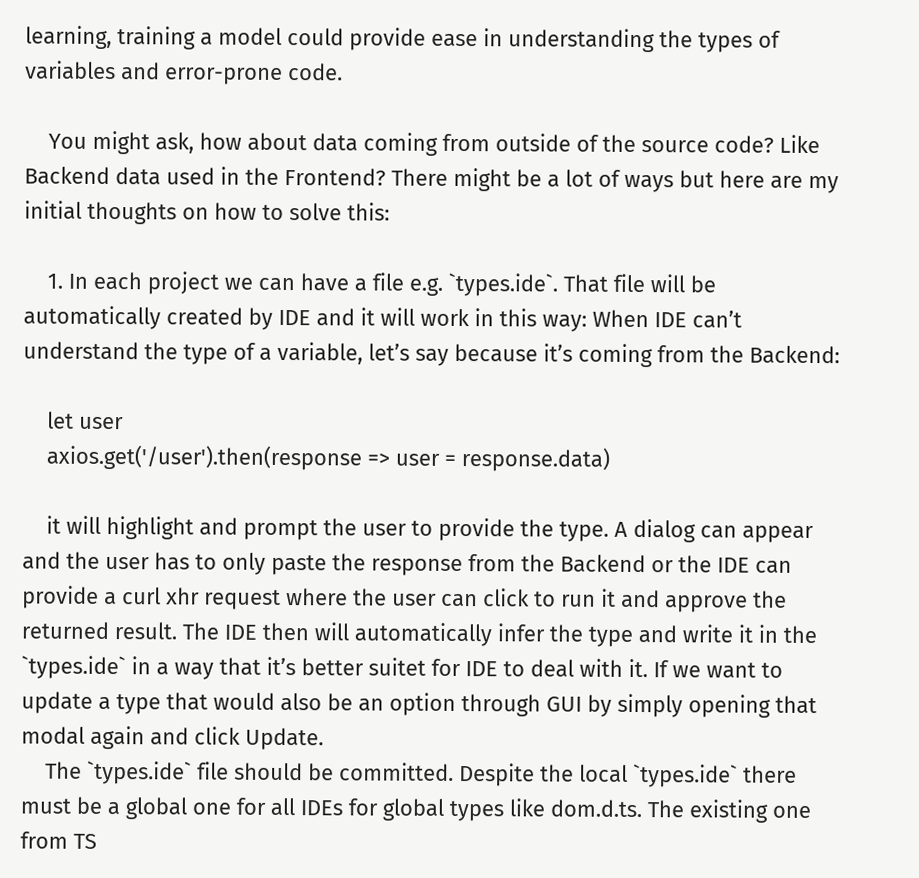learning, training a model could provide ease in understanding the types of variables and error-prone code.

    You might ask, how about data coming from outside of the source code? Like Backend data used in the Frontend? There might be a lot of ways but here are my initial thoughts on how to solve this:

    1. In each project we can have a file e.g. `types.ide`. That file will be automatically created by IDE and it will work in this way: When IDE can’t understand the type of a variable, let’s say because it’s coming from the Backend:

    let user
    axios.get('/user').then(response => user = response.data)

    it will highlight and prompt the user to provide the type. A dialog can appear and the user has to only paste the response from the Backend or the IDE can provide a curl xhr request where the user can click to run it and approve the returned result. The IDE then will automatically infer the type and write it in the `types.ide` in a way that it’s better suitet for IDE to deal with it. If we want to update a type that would also be an option through GUI by simply opening that modal again and click Update.
    The `types.ide` file should be committed. Despite the local `types.ide` there must be a global one for all IDEs for global types like dom.d.ts. The existing one from TS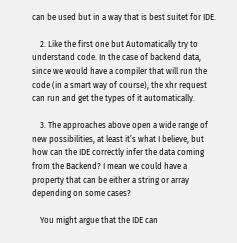can be used but in a way that is best suitet for IDE.

    2. Like the first one but Automatically try to understand code. In the case of backend data, since we would have a compiler that will run the code (in a smart way of course), the xhr request can run and get the types of it automatically.

    3. The approaches above open a wide range of new possibilities, at least it’s what I believe, but how can the IDE correctly infer the data coming from the Backend? I mean we could have a property that can be either a string or array depending on some cases?

    You might argue that the IDE can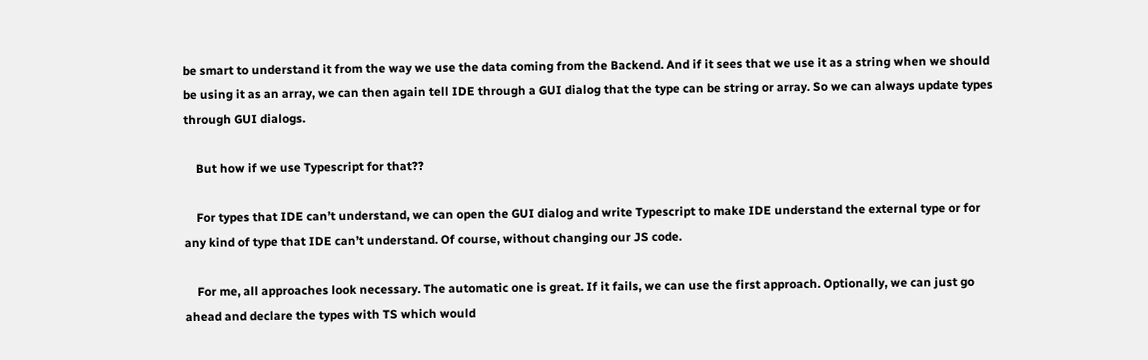be smart to understand it from the way we use the data coming from the Backend. And if it sees that we use it as a string when we should be using it as an array, we can then again tell IDE through a GUI dialog that the type can be string or array. So we can always update types through GUI dialogs.

    But how if we use Typescript for that??

    For types that IDE can’t understand, we can open the GUI dialog and write Typescript to make IDE understand the external type or for any kind of type that IDE can’t understand. Of course, without changing our JS code.

    For me, all approaches look necessary. The automatic one is great. If it fails, we can use the first approach. Optionally, we can just go ahead and declare the types with TS which would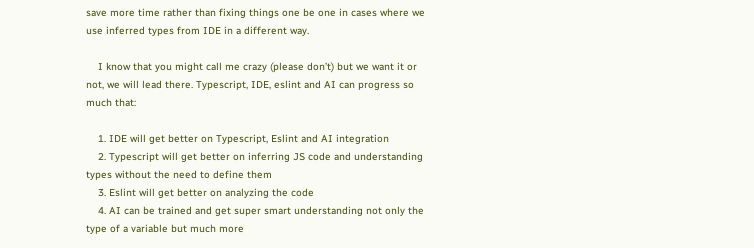save more time rather than fixing things one be one in cases where we use inferred types from IDE in a different way.

    I know that you might call me crazy (please don’t) but we want it or not, we will lead there. Typescript, IDE, eslint and AI can progress so much that:

    1. IDE will get better on Typescript, Eslint and AI integration
    2. Typescript will get better on inferring JS code and understanding types without the need to define them
    3. Eslint will get better on analyzing the code
    4. AI can be trained and get super smart understanding not only the type of a variable but much more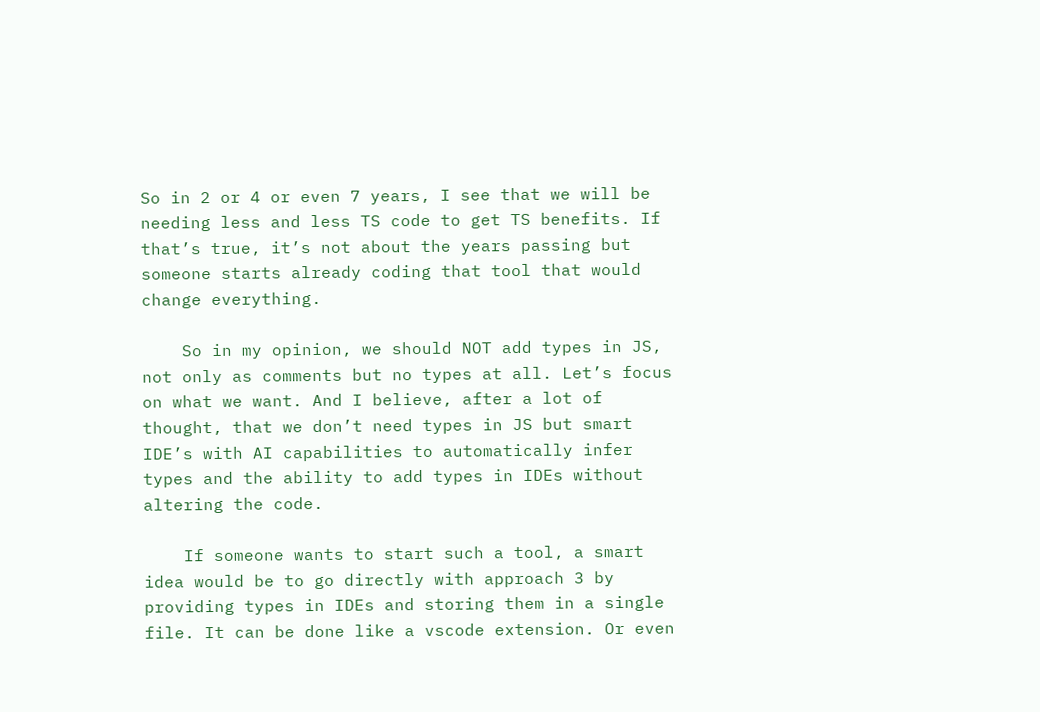So in 2 or 4 or even 7 years, I see that we will be needing less and less TS code to get TS benefits. If that’s true, it’s not about the years passing but someone starts already coding that tool that would change everything.

    So in my opinion, we should NOT add types in JS, not only as comments but no types at all. Let’s focus on what we want. And I believe, after a lot of thought, that we don’t need types in JS but smart IDE’s with AI capabilities to automatically infer types and the ability to add types in IDEs without altering the code.

    If someone wants to start such a tool, a smart idea would be to go directly with approach 3 by providing types in IDEs and storing them in a single file. It can be done like a vscode extension. Or even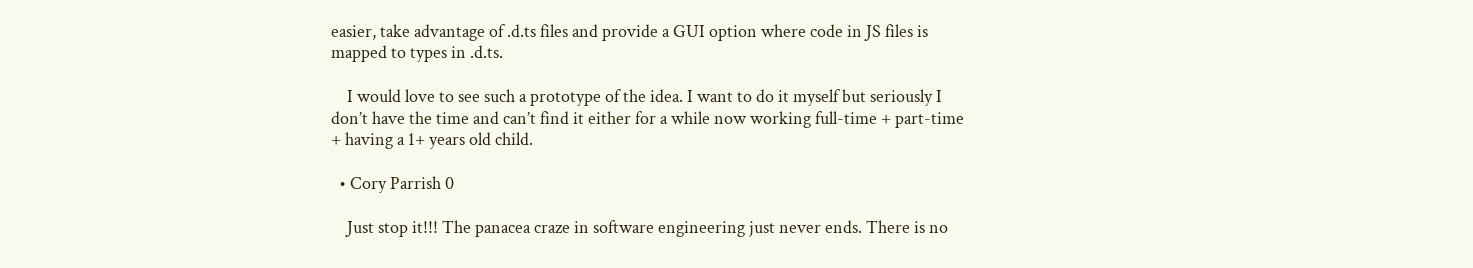easier, take advantage of .d.ts files and provide a GUI option where code in JS files is mapped to types in .d.ts.

    I would love to see such a prototype of the idea. I want to do it myself but seriously I don’t have the time and can’t find it either for a while now working full-time + part-time + having a 1+ years old child.

  • Cory Parrish 0

    Just stop it!!! The panacea craze in software engineering just never ends. There is no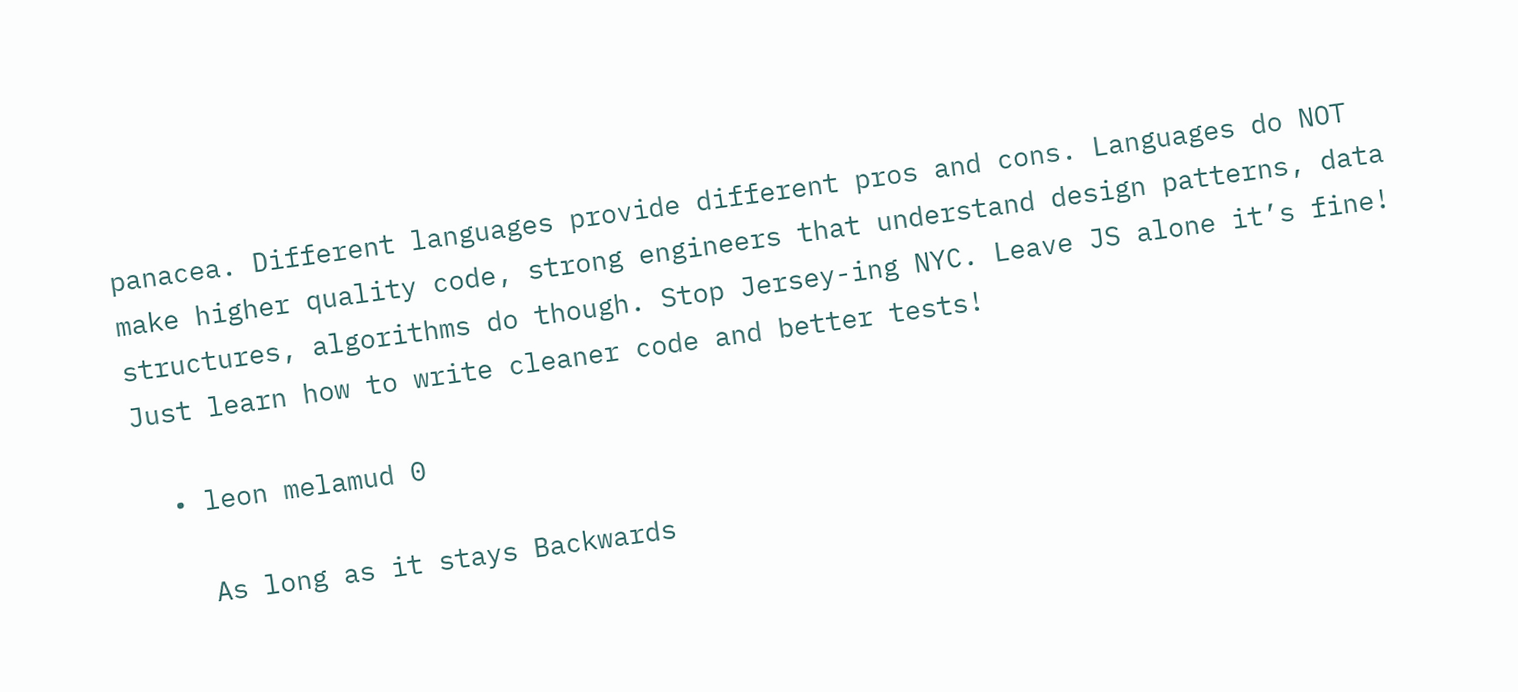panacea. Different languages provide different pros and cons. Languages do NOT make higher quality code, strong engineers that understand design patterns, data structures, algorithms do though. Stop Jersey-ing NYC. Leave JS alone it’s fine! Just learn how to write cleaner code and better tests!

  • leon melamud 0

    As long as it stays Backwards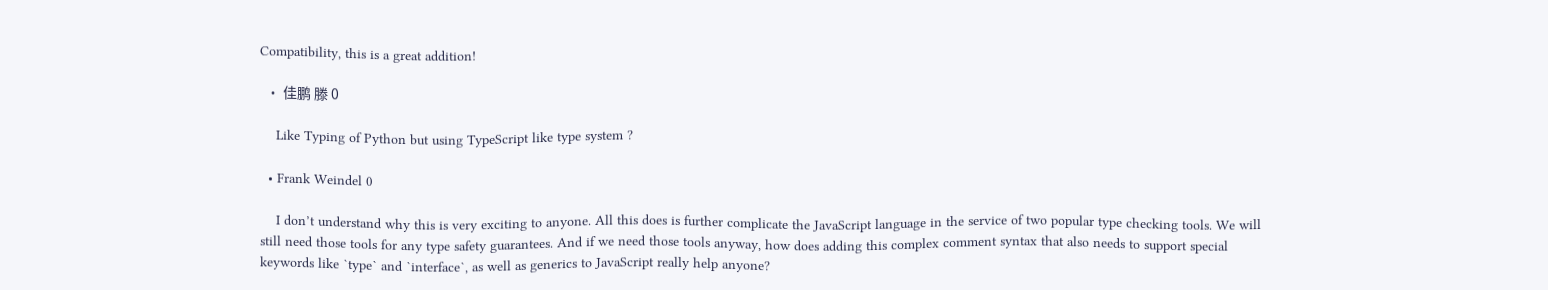Compatibility, this is a great addition!

  • 佳鹏 滕 0

    Like Typing of Python but using TypeScript like type system ?

  • Frank Weindel 0

    I don’t understand why this is very exciting to anyone. All this does is further complicate the JavaScript language in the service of two popular type checking tools. We will still need those tools for any type safety guarantees. And if we need those tools anyway, how does adding this complex comment syntax that also needs to support special keywords like `type` and `interface`, as well as generics to JavaScript really help anyone?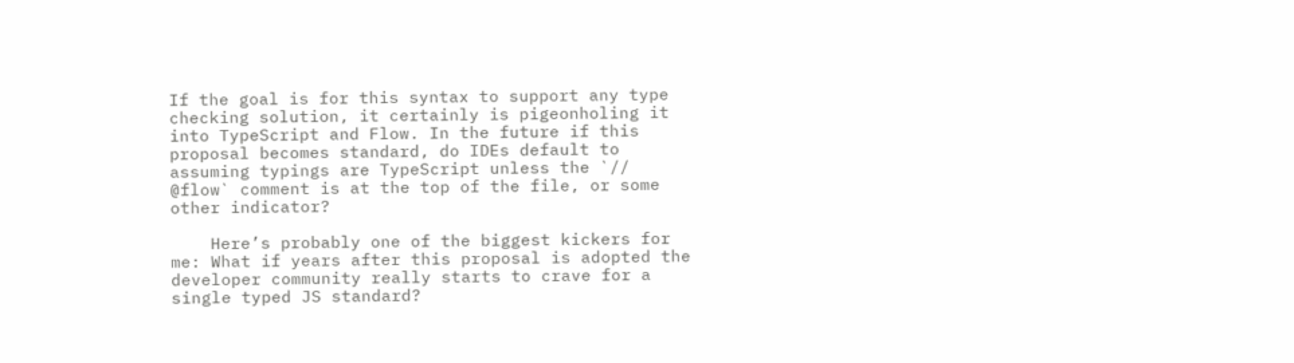If the goal is for this syntax to support any type checking solution, it certainly is pigeonholing it into TypeScript and Flow. In the future if this proposal becomes standard, do IDEs default to assuming typings are TypeScript unless the `// @flow` comment is at the top of the file, or some other indicator?

    Here’s probably one of the biggest kickers for me: What if years after this proposal is adopted the developer community really starts to crave for a single typed JS standard?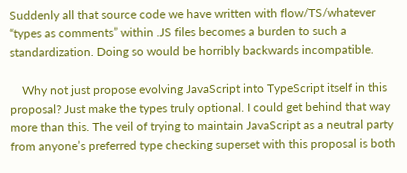Suddenly all that source code we have written with flow/TS/whatever “types as comments” within .JS files becomes a burden to such a standardization. Doing so would be horribly backwards incompatible.

    Why not just propose evolving JavaScript into TypeScript itself in this proposal? Just make the types truly optional. I could get behind that way more than this. The veil of trying to maintain JavaScript as a neutral party from anyone’s preferred type checking superset with this proposal is both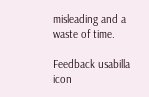misleading and a waste of time.

Feedback usabilla icon